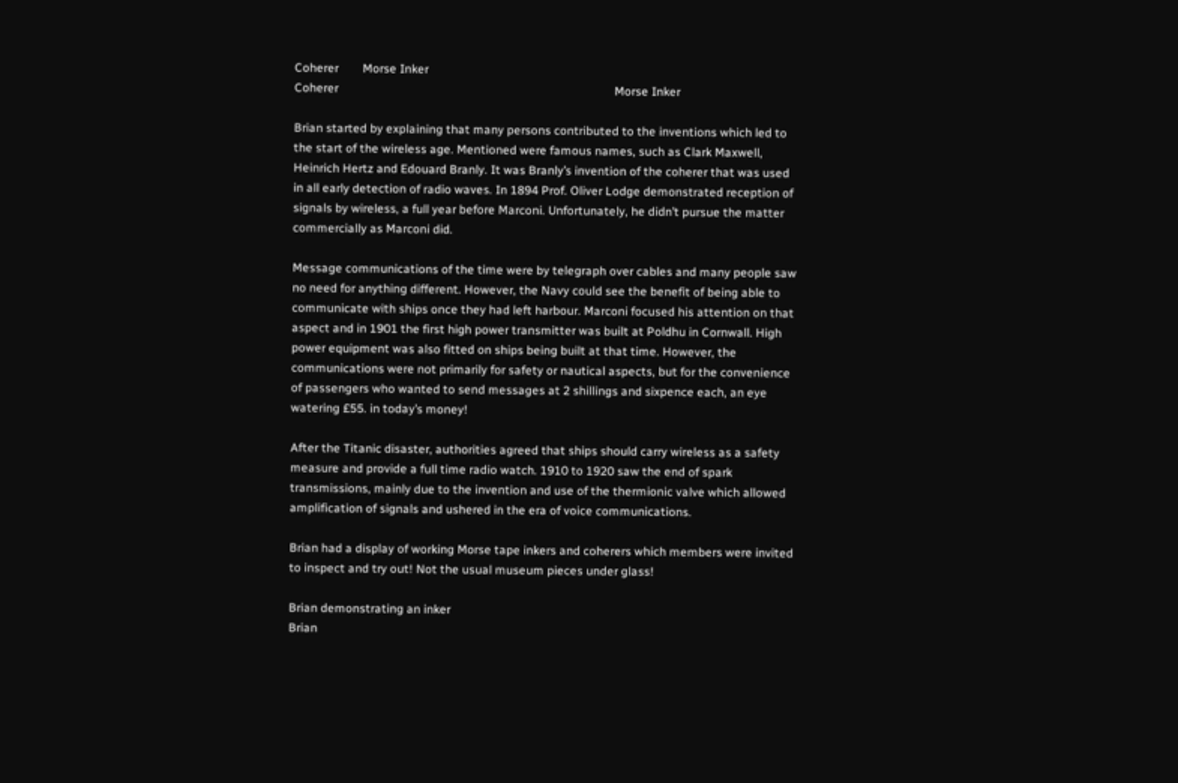Coherer        Morse Inker
Coherer                                                                                            Morse Inker

Brian started by explaining that many persons contributed to the inventions which led to the start of the wireless age. Mentioned were famous names, such as Clark Maxwell, Heinrich Hertz and Edouard Branly. It was Branly’s invention of the coherer that was used in all early detection of radio waves. In 1894 Prof. Oliver Lodge demonstrated reception of signals by wireless, a full year before Marconi. Unfortunately, he didn’t pursue the matter commercially as Marconi did.

Message communications of the time were by telegraph over cables and many people saw no need for anything different. However, the Navy could see the benefit of being able to communicate with ships once they had left harbour. Marconi focused his attention on that aspect and in 1901 the first high power transmitter was built at Poldhu in Cornwall. High power equipment was also fitted on ships being built at that time. However, the communications were not primarily for safety or nautical aspects, but for the convenience of passengers who wanted to send messages at 2 shillings and sixpence each, an eye watering £55. in today’s money!

After the Titanic disaster, authorities agreed that ships should carry wireless as a safety measure and provide a full time radio watch. 1910 to 1920 saw the end of spark transmissions, mainly due to the invention and use of the thermionic valve which allowed amplification of signals and ushered in the era of voice communications.

Brian had a display of working Morse tape inkers and coherers which members were invited to inspect and try out! Not the usual museum pieces under glass!

Brian demonstrating an inker
Brian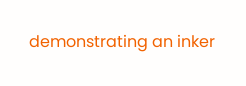demonstrating an inker